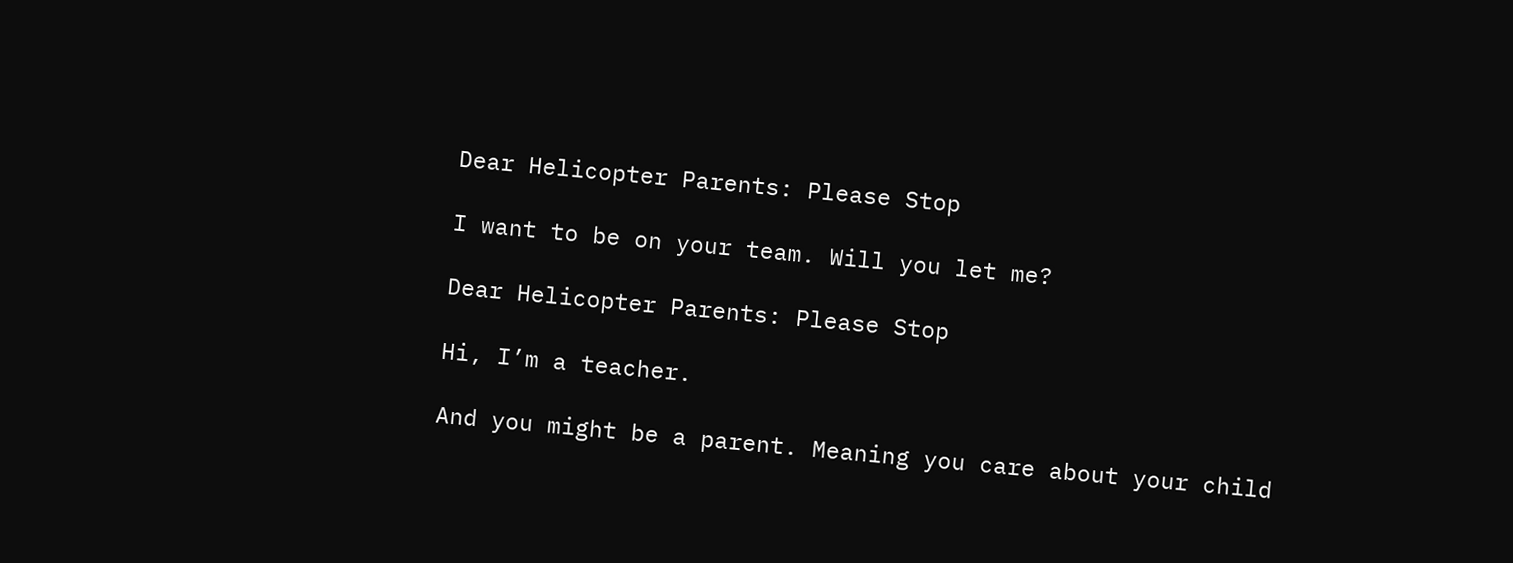Dear Helicopter Parents: Please Stop

I want to be on your team. Will you let me?

Dear Helicopter Parents: Please Stop

Hi, I’m a teacher.

And you might be a parent. Meaning you care about your child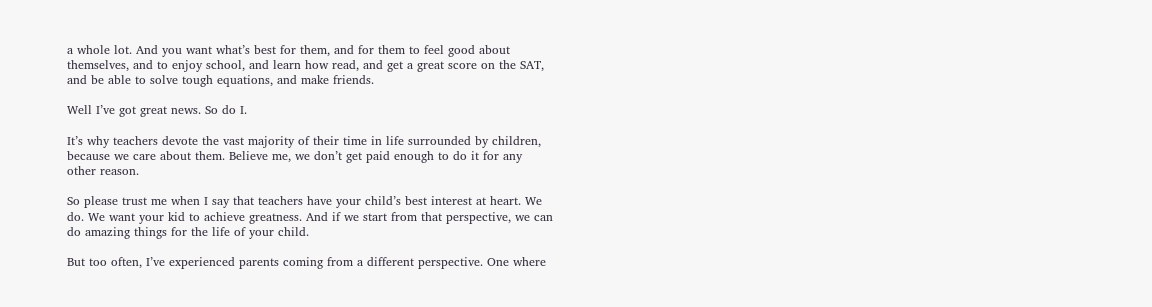a whole lot. And you want what’s best for them, and for them to feel good about themselves, and to enjoy school, and learn how read, and get a great score on the SAT, and be able to solve tough equations, and make friends.

Well I’ve got great news. So do I.

It’s why teachers devote the vast majority of their time in life surrounded by children, because we care about them. Believe me, we don’t get paid enough to do it for any other reason.

So please trust me when I say that teachers have your child’s best interest at heart. We do. We want your kid to achieve greatness. And if we start from that perspective, we can do amazing things for the life of your child.

But too often, I’ve experienced parents coming from a different perspective. One where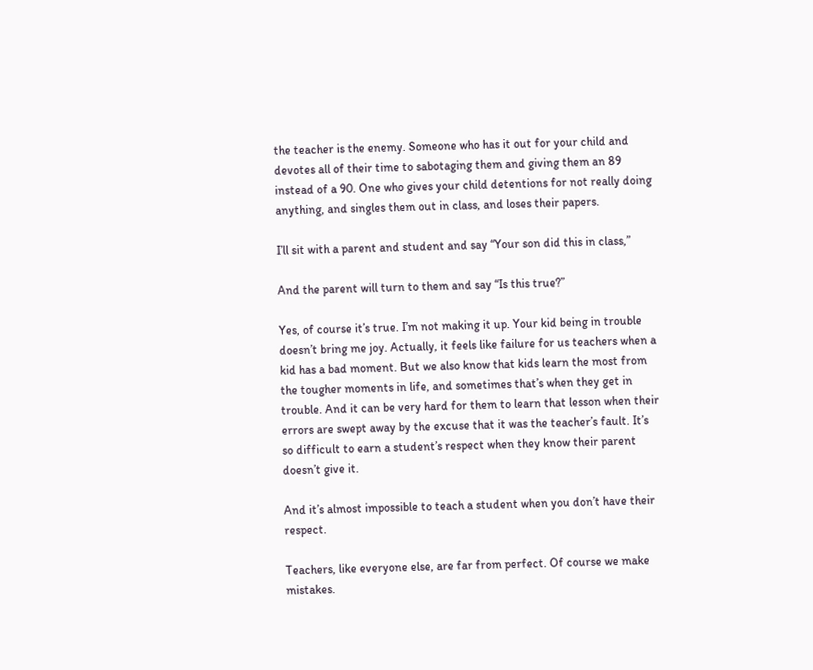the teacher is the enemy. Someone who has it out for your child and devotes all of their time to sabotaging them and giving them an 89 instead of a 90. One who gives your child detentions for not really doing anything, and singles them out in class, and loses their papers.

I’ll sit with a parent and student and say “Your son did this in class,”

And the parent will turn to them and say “Is this true?”

Yes, of course it’s true. I’m not making it up. Your kid being in trouble doesn’t bring me joy. Actually, it feels like failure for us teachers when a kid has a bad moment. But we also know that kids learn the most from the tougher moments in life, and sometimes that’s when they get in trouble. And it can be very hard for them to learn that lesson when their errors are swept away by the excuse that it was the teacher’s fault. It’s so difficult to earn a student’s respect when they know their parent doesn’t give it.

And it’s almost impossible to teach a student when you don’t have their respect.

Teachers, like everyone else, are far from perfect. Of course we make mistakes.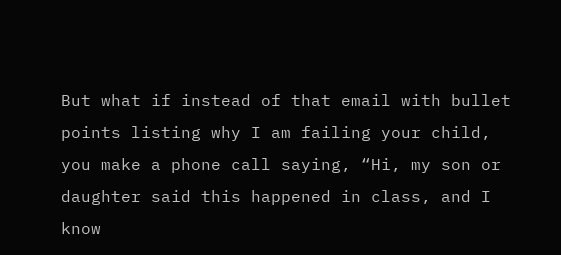But what if instead of that email with bullet points listing why I am failing your child, you make a phone call saying, “Hi, my son or daughter said this happened in class, and I know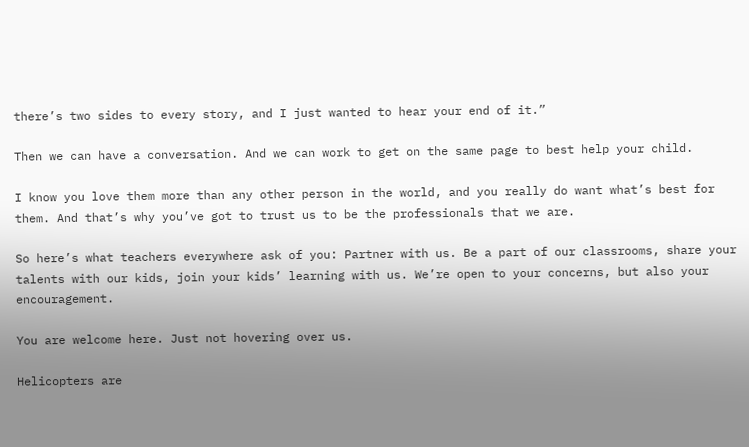there’s two sides to every story, and I just wanted to hear your end of it.”

Then we can have a conversation. And we can work to get on the same page to best help your child.

I know you love them more than any other person in the world, and you really do want what’s best for them. And that’s why you’ve got to trust us to be the professionals that we are.

So here’s what teachers everywhere ask of you: Partner with us. Be a part of our classrooms, share your talents with our kids, join your kids’ learning with us. We’re open to your concerns, but also your encouragement.

You are welcome here. Just not hovering over us.

Helicopters are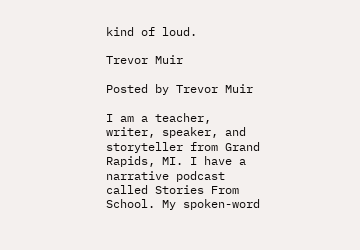kind of loud.

Trevor Muir

Posted by Trevor Muir

I am a teacher, writer, speaker, and storyteller from Grand Rapids, MI. I have a narrative podcast called Stories From School. My spoken-word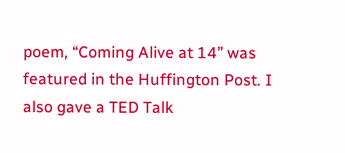poem, “Coming Alive at 14” was featured in the Huffington Post. I also gave a TED Talk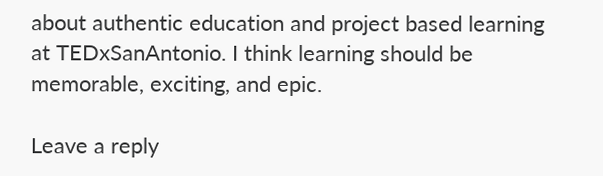about authentic education and project based learning at TEDxSanAntonio. I think learning should be memorable, exciting, and epic.

Leave a reply